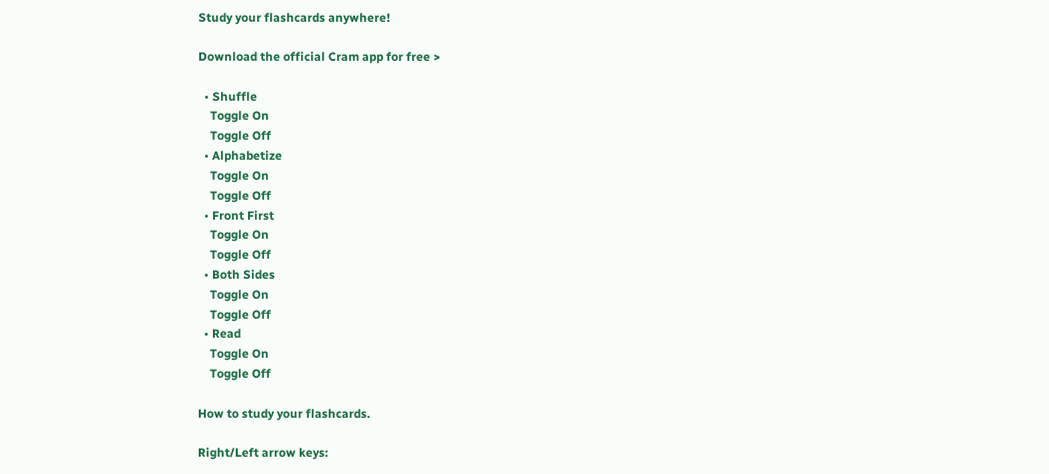Study your flashcards anywhere!

Download the official Cram app for free >

  • Shuffle
    Toggle On
    Toggle Off
  • Alphabetize
    Toggle On
    Toggle Off
  • Front First
    Toggle On
    Toggle Off
  • Both Sides
    Toggle On
    Toggle Off
  • Read
    Toggle On
    Toggle Off

How to study your flashcards.

Right/Left arrow keys: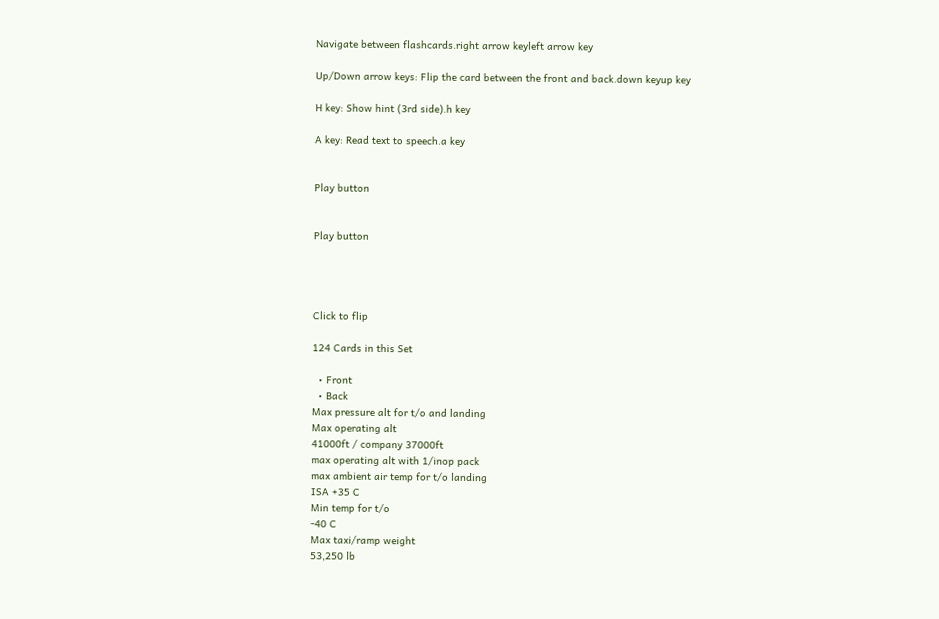Navigate between flashcards.right arrow keyleft arrow key

Up/Down arrow keys: Flip the card between the front and back.down keyup key

H key: Show hint (3rd side).h key

A key: Read text to speech.a key


Play button


Play button




Click to flip

124 Cards in this Set

  • Front
  • Back
Max pressure alt for t/o and landing
Max operating alt
41000ft / company 37000ft
max operating alt with 1/inop pack
max ambient air temp for t/o landing
ISA +35 C
Min temp for t/o
-40 C
Max taxi/ramp weight
53,250 lb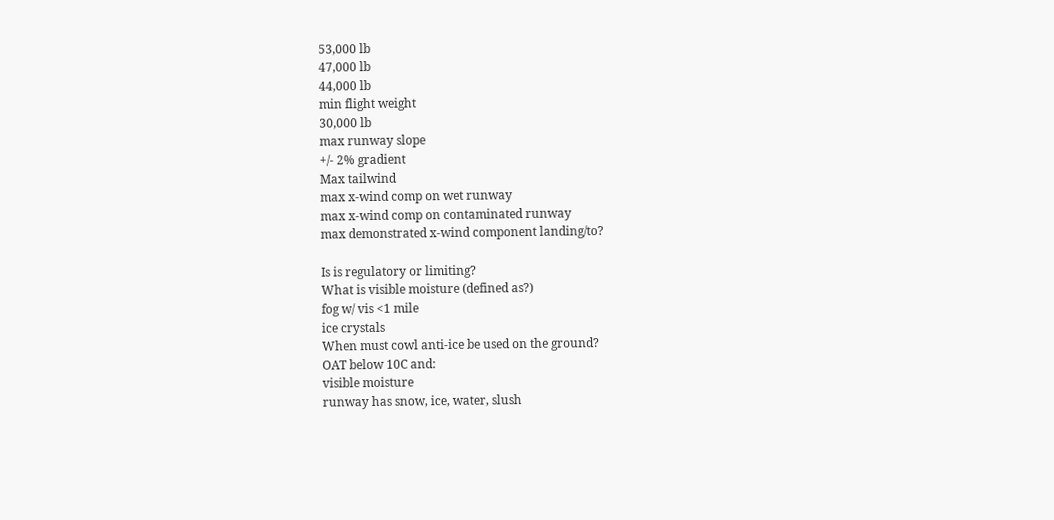53,000 lb
47,000 lb
44,000 lb
min flight weight
30,000 lb
max runway slope
+/- 2% gradient
Max tailwind
max x-wind comp on wet runway
max x-wind comp on contaminated runway
max demonstrated x-wind component landing/to?

Is is regulatory or limiting?
What is visible moisture (defined as?)
fog w/ vis <1 mile
ice crystals
When must cowl anti-ice be used on the ground?
OAT below 10C and:
visible moisture
runway has snow, ice, water, slush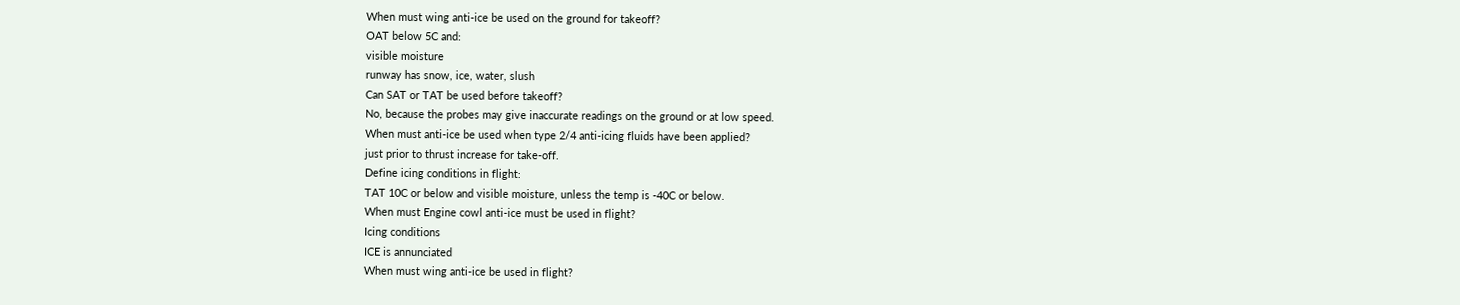When must wing anti-ice be used on the ground for takeoff?
OAT below 5C and:
visible moisture
runway has snow, ice, water, slush
Can SAT or TAT be used before takeoff?
No, because the probes may give inaccurate readings on the ground or at low speed.
When must anti-ice be used when type 2/4 anti-icing fluids have been applied?
just prior to thrust increase for take-off.
Define icing conditions in flight:
TAT 10C or below and visible moisture, unless the temp is -40C or below.
When must Engine cowl anti-ice must be used in flight?
Icing conditions
ICE is annunciated
When must wing anti-ice be used in flight?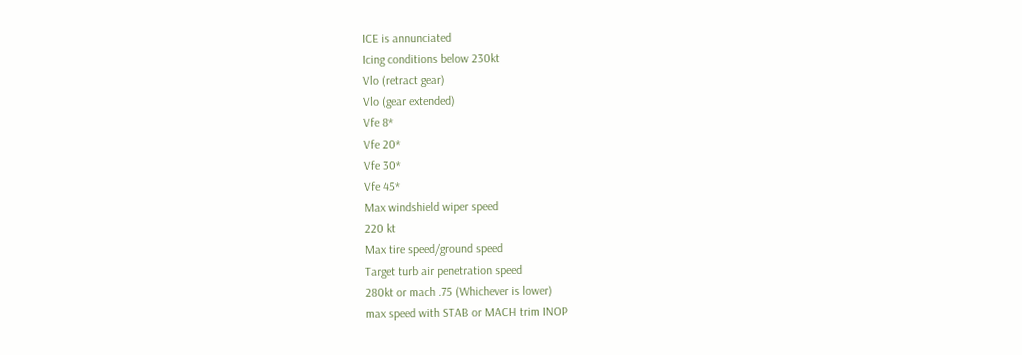ICE is annunciated
Icing conditions below 230kt
Vlo (retract gear)
Vlo (gear extended)
Vfe 8*
Vfe 20*
Vfe 30*
Vfe 45*
Max windshield wiper speed
220 kt
Max tire speed/ground speed
Target turb air penetration speed
280kt or mach .75 (Whichever is lower)
max speed with STAB or MACH trim INOP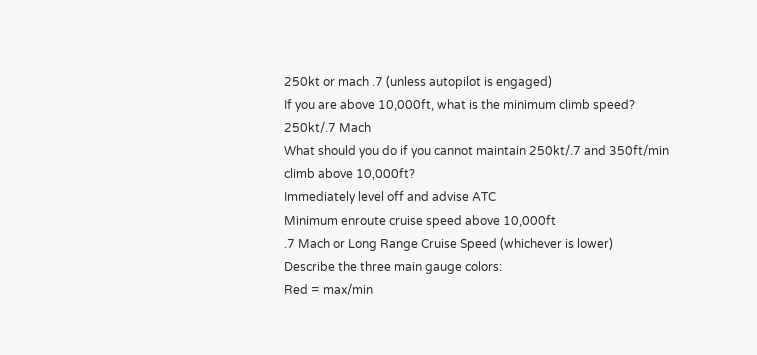250kt or mach .7 (unless autopilot is engaged)
If you are above 10,000ft, what is the minimum climb speed?
250kt/.7 Mach
What should you do if you cannot maintain 250kt/.7 and 350ft/min climb above 10,000ft?
Immediately level off and advise ATC
Minimum enroute cruise speed above 10,000ft
.7 Mach or Long Range Cruise Speed (whichever is lower)
Describe the three main gauge colors:
Red = max/min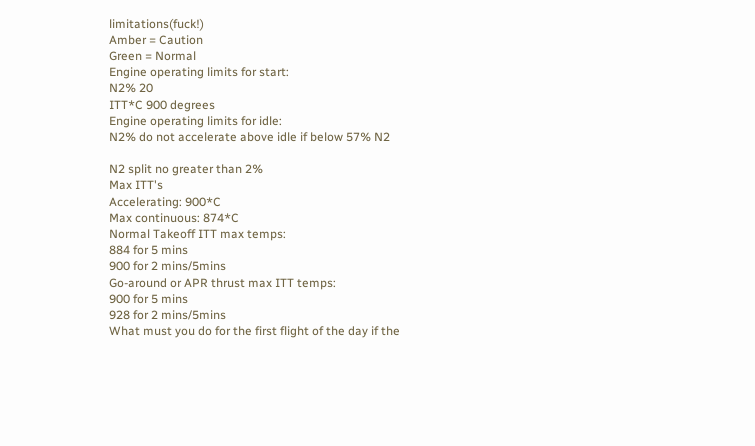limitations(fuck!)
Amber = Caution
Green = Normal
Engine operating limits for start:
N2% 20
ITT*C 900 degrees
Engine operating limits for idle:
N2% do not accelerate above idle if below 57% N2

N2 split no greater than 2%
Max ITT's
Accelerating: 900*C
Max continuous: 874*C
Normal Takeoff ITT max temps:
884 for 5 mins
900 for 2 mins/5mins
Go-around or APR thrust max ITT temps:
900 for 5 mins
928 for 2 mins/5mins
What must you do for the first flight of the day if the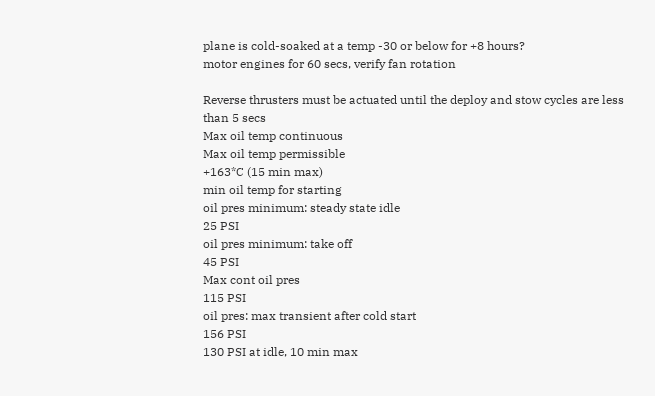plane is cold-soaked at a temp -30 or below for +8 hours?
motor engines for 60 secs, verify fan rotation

Reverse thrusters must be actuated until the deploy and stow cycles are less than 5 secs
Max oil temp continuous
Max oil temp permissible
+163*C (15 min max)
min oil temp for starting
oil pres minimum: steady state idle
25 PSI
oil pres minimum: take off
45 PSI
Max cont oil pres
115 PSI
oil pres: max transient after cold start
156 PSI
130 PSI at idle, 10 min max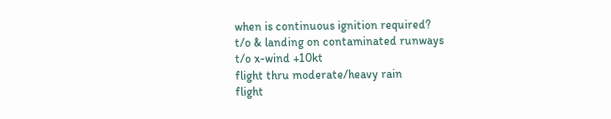when is continuous ignition required?
t/o & landing on contaminated runways
t/o x-wind +10kt
flight thru moderate/heavy rain
flight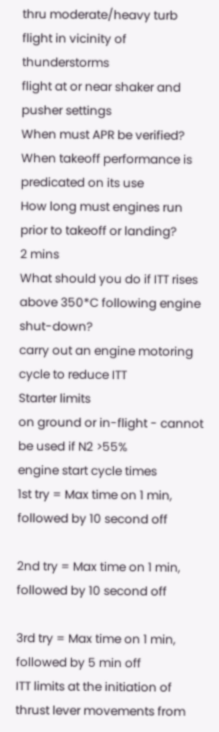thru moderate/heavy turb
flight in vicinity of thunderstorms
flight at or near shaker and pusher settings
When must APR be verified?
When takeoff performance is predicated on its use
How long must engines run prior to takeoff or landing?
2 mins
What should you do if ITT rises above 350*C following engine shut-down?
carry out an engine motoring cycle to reduce ITT
Starter limits
on ground or in-flight - cannot be used if N2 >55%
engine start cycle times
1st try = Max time on 1 min, followed by 10 second off

2nd try = Max time on 1 min, followed by 10 second off

3rd try = Max time on 1 min, followed by 5 min off
ITT limits at the initiation of thrust lever movements from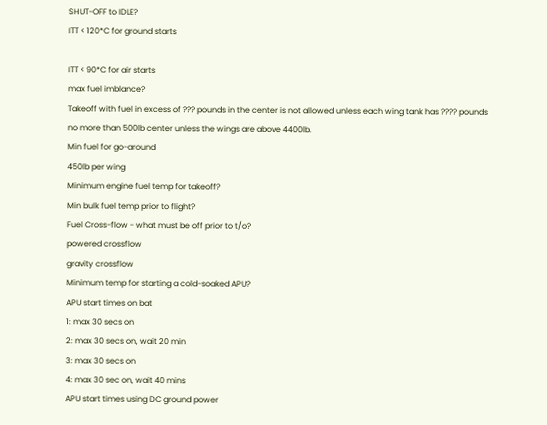SHUT-OFF to IDLE?
ITT < 120*C for ground starts

ITT < 90*C for air starts
max fuel imblance?
Takeoff with fuel in excess of ??? pounds in the center is not allowed unless each wing tank has ???? pounds
no more than 500lb center unless the wings are above 4400lb.
Min fuel for go-around
450lb per wing
Minimum engine fuel temp for takeoff?
Min bulk fuel temp prior to flight?
Fuel Cross-flow - what must be off prior to t/o?
powered crossflow
gravity crossflow
Minimum temp for starting a cold-soaked APU?
APU start times on bat
1: max 30 secs on
2: max 30 secs on, wait 20 min
3: max 30 secs on
4: max 30 sec on, wait 40 mins
APU start times using DC ground power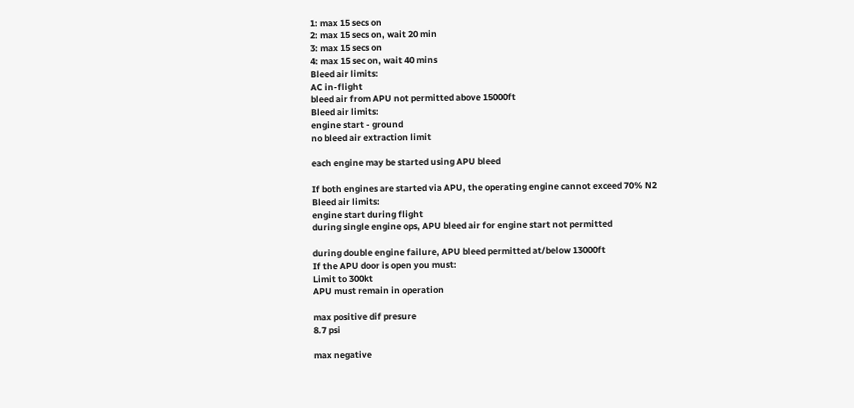1: max 15 secs on
2: max 15 secs on, wait 20 min
3: max 15 secs on
4: max 15 sec on, wait 40 mins
Bleed air limits:
AC in-flight
bleed air from APU not permitted above 15000ft
Bleed air limits:
engine start - ground
no bleed air extraction limit

each engine may be started using APU bleed

If both engines are started via APU, the operating engine cannot exceed 70% N2
Bleed air limits:
engine start during flight
during single engine ops, APU bleed air for engine start not permitted

during double engine failure, APU bleed permitted at/below 13000ft
If the APU door is open you must:
Limit to 300kt
APU must remain in operation

max positive dif presure
8.7 psi

max negative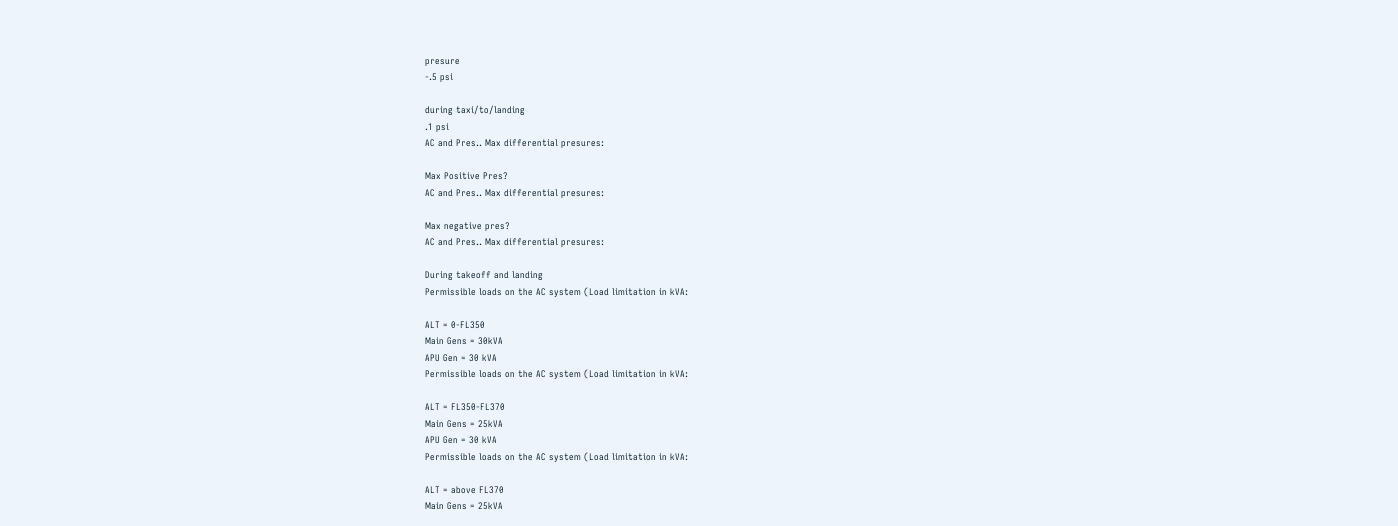presure
-.5 psi

during taxi/to/landing
.1 psi
AC and Pres.. Max differential presures:

Max Positive Pres?
AC and Pres.. Max differential presures:

Max negative pres?
AC and Pres.. Max differential presures:

During takeoff and landing
Permissible loads on the AC system (Load limitation in kVA:

ALT = 0-FL350
Main Gens = 30kVA
APU Gen = 30 kVA
Permissible loads on the AC system (Load limitation in kVA:

ALT = FL350-FL370
Main Gens = 25kVA
APU Gen = 30 kVA
Permissible loads on the AC system (Load limitation in kVA:

ALT = above FL370
Main Gens = 25kVA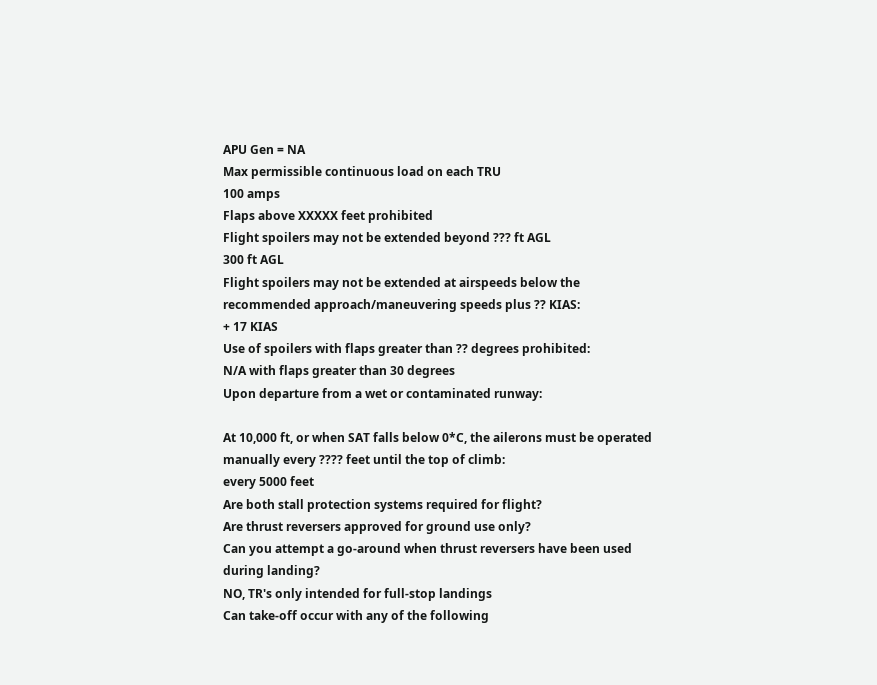APU Gen = NA
Max permissible continuous load on each TRU
100 amps
Flaps above XXXXX feet prohibited
Flight spoilers may not be extended beyond ??? ft AGL
300 ft AGL
Flight spoilers may not be extended at airspeeds below the recommended approach/maneuvering speeds plus ?? KIAS:
+ 17 KIAS
Use of spoilers with flaps greater than ?? degrees prohibited:
N/A with flaps greater than 30 degrees
Upon departure from a wet or contaminated runway:

At 10,000 ft, or when SAT falls below 0*C, the ailerons must be operated manually every ???? feet until the top of climb:
every 5000 feet
Are both stall protection systems required for flight?
Are thrust reversers approved for ground use only?
Can you attempt a go-around when thrust reversers have been used during landing?
NO, TR's only intended for full-stop landings
Can take-off occur with any of the following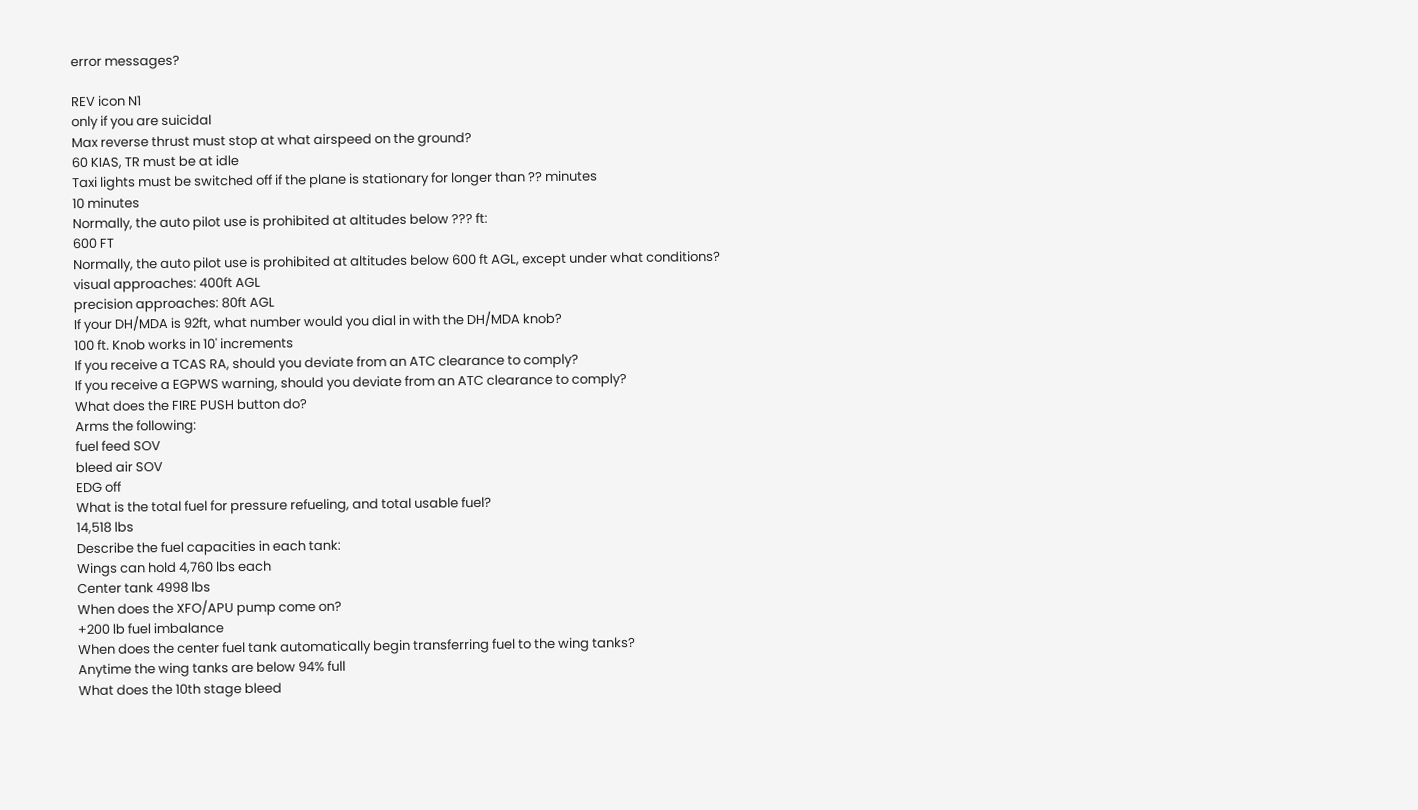error messages?

REV icon N1
only if you are suicidal
Max reverse thrust must stop at what airspeed on the ground?
60 KIAS, TR must be at idle
Taxi lights must be switched off if the plane is stationary for longer than ?? minutes
10 minutes
Normally, the auto pilot use is prohibited at altitudes below ??? ft:
600 FT
Normally, the auto pilot use is prohibited at altitudes below 600 ft AGL, except under what conditions?
visual approaches: 400ft AGL
precision approaches: 80ft AGL
If your DH/MDA is 92ft, what number would you dial in with the DH/MDA knob?
100 ft. Knob works in 10' increments
If you receive a TCAS RA, should you deviate from an ATC clearance to comply?
If you receive a EGPWS warning, should you deviate from an ATC clearance to comply?
What does the FIRE PUSH button do?
Arms the following:
fuel feed SOV
bleed air SOV
EDG off
What is the total fuel for pressure refueling, and total usable fuel?
14,518 lbs
Describe the fuel capacities in each tank:
Wings can hold 4,760 lbs each
Center tank 4998 lbs
When does the XFO/APU pump come on?
+200 lb fuel imbalance
When does the center fuel tank automatically begin transferring fuel to the wing tanks?
Anytime the wing tanks are below 94% full
What does the 10th stage bleed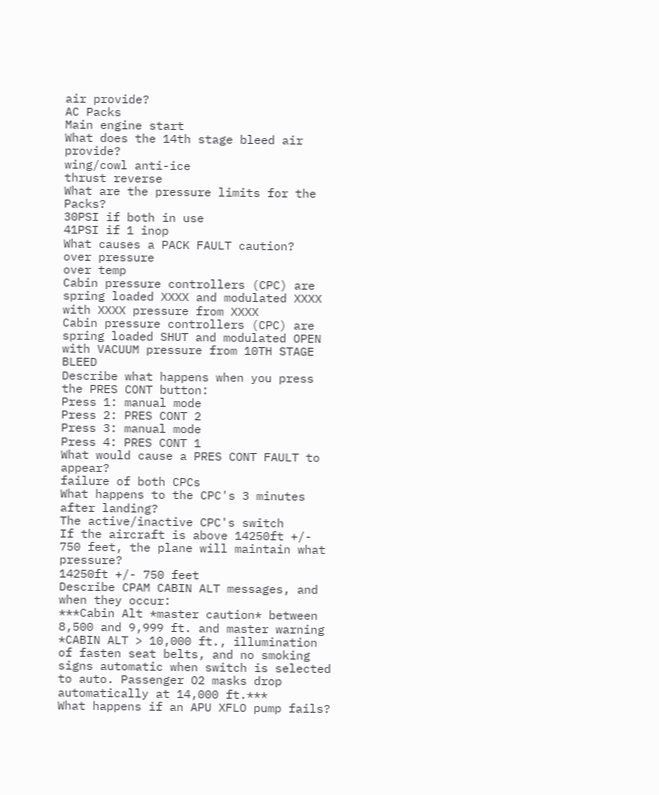air provide?
AC Packs
Main engine start
What does the 14th stage bleed air provide?
wing/cowl anti-ice
thrust reverse
What are the pressure limits for the Packs?
30PSI if both in use
41PSI if 1 inop
What causes a PACK FAULT caution?
over pressure
over temp
Cabin pressure controllers (CPC) are spring loaded XXXX and modulated XXXX with XXXX pressure from XXXX
Cabin pressure controllers (CPC) are spring loaded SHUT and modulated OPEN with VACUUM pressure from 10TH STAGE BLEED
Describe what happens when you press the PRES CONT button:
Press 1: manual mode
Press 2: PRES CONT 2
Press 3: manual mode
Press 4: PRES CONT 1
What would cause a PRES CONT FAULT to appear?
failure of both CPCs
What happens to the CPC's 3 minutes after landing?
The active/inactive CPC's switch
If the aircraft is above 14250ft +/- 750 feet, the plane will maintain what pressure?
14250ft +/- 750 feet
Describe CPAM CABIN ALT messages, and when they occur:
***Cabin Alt *master caution* between 8,500 and 9,999 ft. and master warning *CABIN ALT > 10,000 ft., illumination of fasten seat belts, and no smoking signs automatic when switch is selected to auto. Passenger O2 masks drop automatically at 14,000 ft.***
What happens if an APU XFLO pump fails?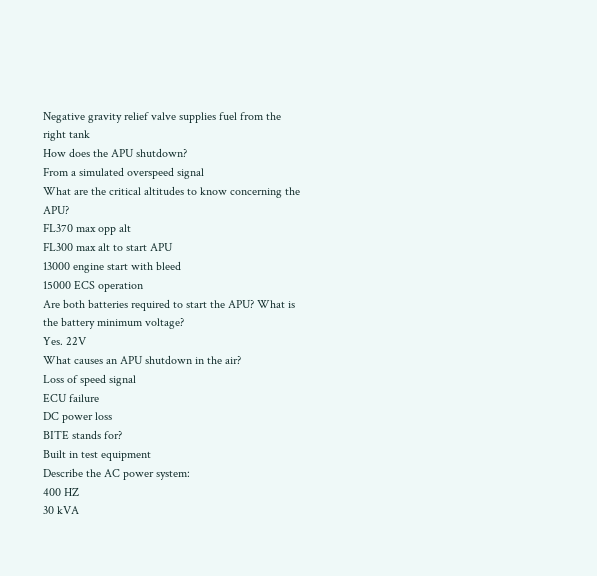Negative gravity relief valve supplies fuel from the right tank
How does the APU shutdown?
From a simulated overspeed signal
What are the critical altitudes to know concerning the APU?
FL370 max opp alt
FL300 max alt to start APU
13000 engine start with bleed
15000 ECS operation
Are both batteries required to start the APU? What is the battery minimum voltage?
Yes. 22V
What causes an APU shutdown in the air?
Loss of speed signal
ECU failure
DC power loss
BITE stands for?
Built in test equipment
Describe the AC power system:
400 HZ
30 kVA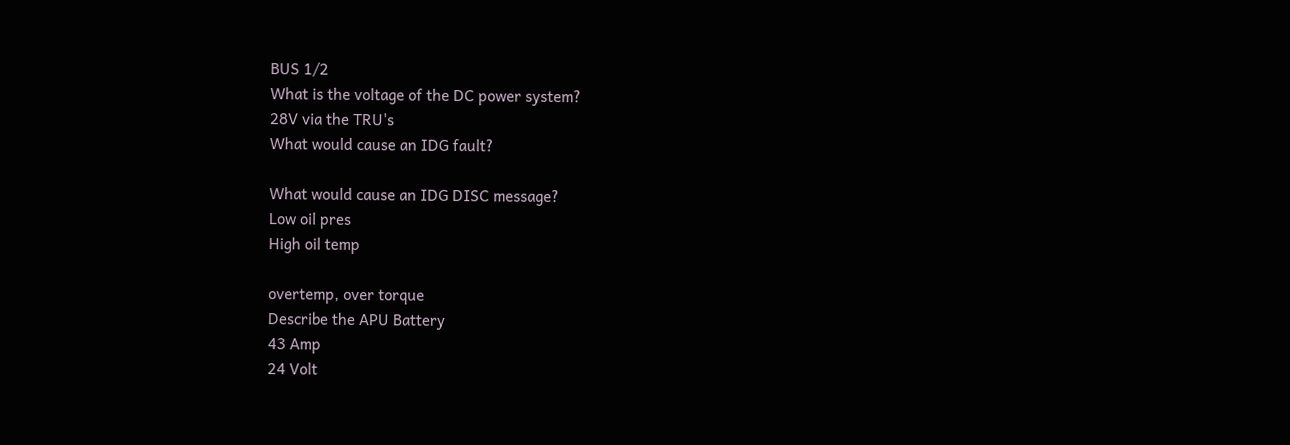BUS 1/2
What is the voltage of the DC power system?
28V via the TRU's
What would cause an IDG fault?

What would cause an IDG DISC message?
Low oil pres
High oil temp

overtemp, over torque
Describe the APU Battery
43 Amp
24 Volt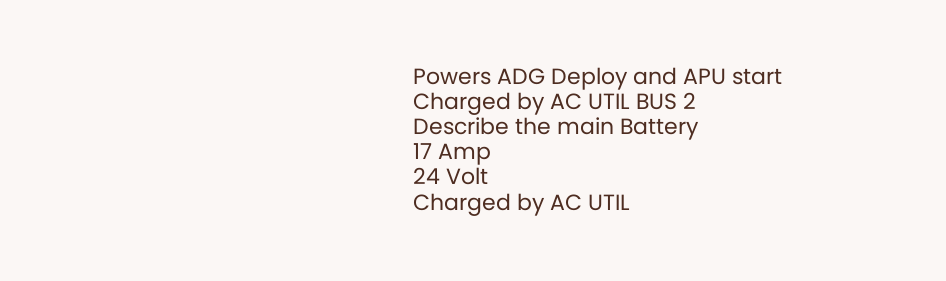Powers ADG Deploy and APU start
Charged by AC UTIL BUS 2
Describe the main Battery
17 Amp
24 Volt
Charged by AC UTIL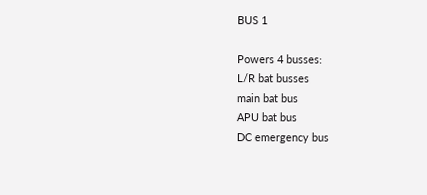BUS 1

Powers 4 busses:
L/R bat busses
main bat bus
APU bat bus
DC emergency bus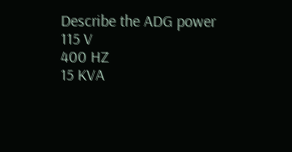Describe the ADG power
115 V
400 HZ
15 KVA